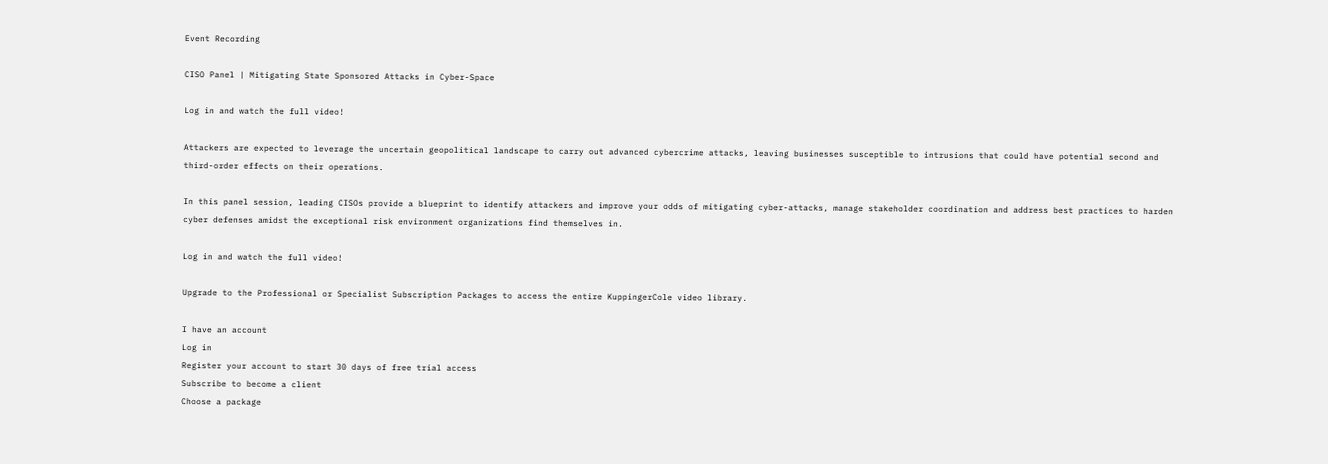Event Recording

CISO Panel | Mitigating State Sponsored Attacks in Cyber-Space

Log in and watch the full video!

Attackers are expected to leverage the uncertain geopolitical landscape to carry out advanced cybercrime attacks, leaving businesses susceptible to intrusions that could have potential second and third-order effects on their operations.

In this panel session, leading CISOs provide a blueprint to identify attackers and improve your odds of mitigating cyber-attacks, manage stakeholder coordination and address best practices to harden cyber defenses amidst the exceptional risk environment organizations find themselves in.

Log in and watch the full video!

Upgrade to the Professional or Specialist Subscription Packages to access the entire KuppingerCole video library.

I have an account
Log in
Register your account to start 30 days of free trial access
Subscribe to become a client
Choose a package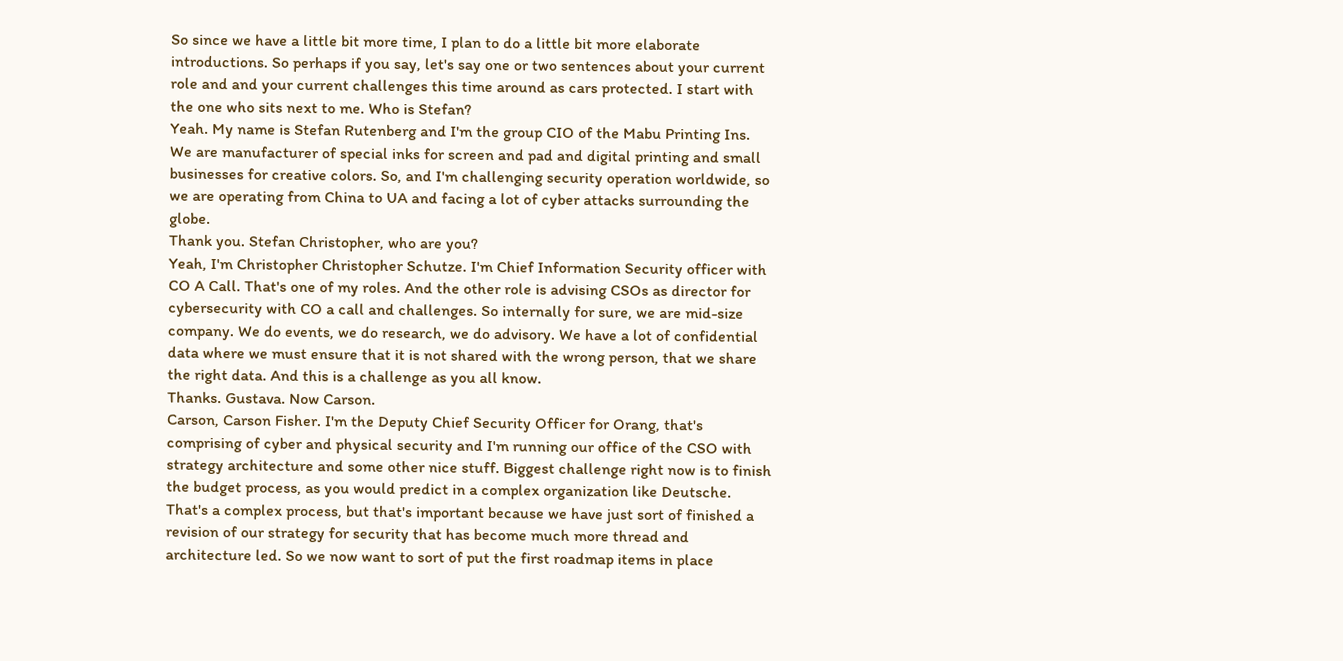So since we have a little bit more time, I plan to do a little bit more elaborate introductions. So perhaps if you say, let's say one or two sentences about your current role and and your current challenges this time around as cars protected. I start with the one who sits next to me. Who is Stefan?
Yeah. My name is Stefan Rutenberg and I'm the group CIO of the Mabu Printing Ins. We are manufacturer of special inks for screen and pad and digital printing and small businesses for creative colors. So, and I'm challenging security operation worldwide, so we are operating from China to UA and facing a lot of cyber attacks surrounding the globe.
Thank you. Stefan Christopher, who are you?
Yeah, I'm Christopher Christopher Schutze. I'm Chief Information Security officer with CO A Call. That's one of my roles. And the other role is advising CSOs as director for cybersecurity with CO a call and challenges. So internally for sure, we are mid-size company. We do events, we do research, we do advisory. We have a lot of confidential data where we must ensure that it is not shared with the wrong person, that we share the right data. And this is a challenge as you all know.
Thanks. Gustava. Now Carson.
Carson, Carson Fisher. I'm the Deputy Chief Security Officer for Orang, that's comprising of cyber and physical security and I'm running our office of the CSO with strategy architecture and some other nice stuff. Biggest challenge right now is to finish the budget process, as you would predict in a complex organization like Deutsche. That's a complex process, but that's important because we have just sort of finished a revision of our strategy for security that has become much more thread and architecture led. So we now want to sort of put the first roadmap items in place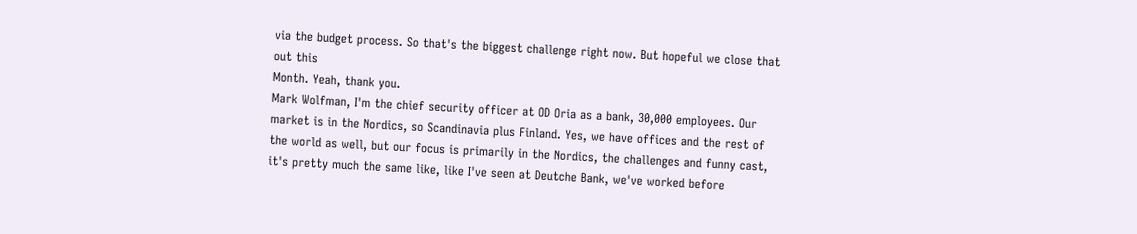via the budget process. So that's the biggest challenge right now. But hopeful we close that out this
Month. Yeah, thank you.
Mark Wolfman, I'm the chief security officer at OD Oria as a bank, 30,000 employees. Our market is in the Nordics, so Scandinavia plus Finland. Yes, we have offices and the rest of the world as well, but our focus is primarily in the Nordics, the challenges and funny cast, it's pretty much the same like, like I've seen at Deutche Bank, we've worked before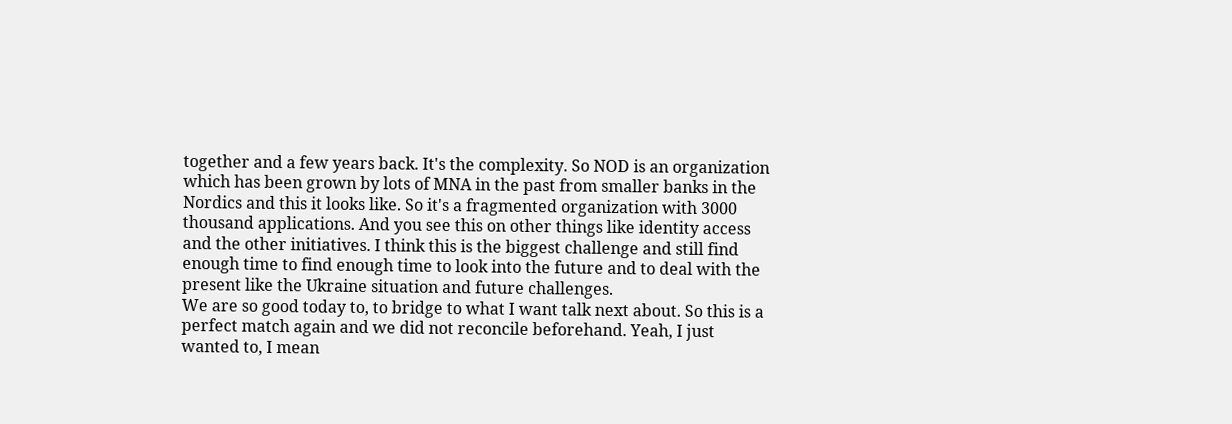together and a few years back. It's the complexity. So NOD is an organization which has been grown by lots of MNA in the past from smaller banks in the Nordics and this it looks like. So it's a fragmented organization with 3000 thousand applications. And you see this on other things like identity access and the other initiatives. I think this is the biggest challenge and still find enough time to find enough time to look into the future and to deal with the present like the Ukraine situation and future challenges.
We are so good today to, to bridge to what I want talk next about. So this is a perfect match again and we did not reconcile beforehand. Yeah, I just wanted to, I mean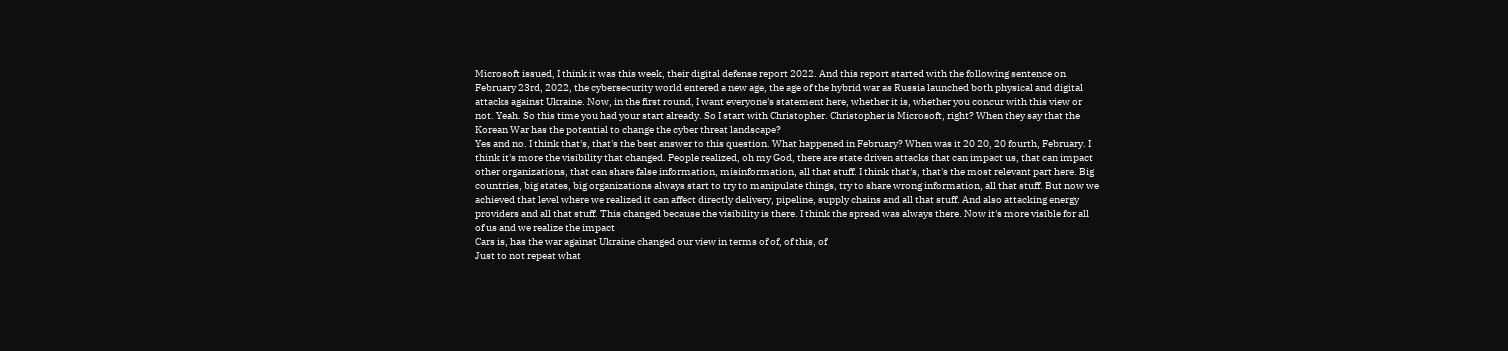Microsoft issued, I think it was this week, their digital defense report 2022. And this report started with the following sentence on February 23rd, 2022, the cybersecurity world entered a new age, the age of the hybrid war as Russia launched both physical and digital attacks against Ukraine. Now, in the first round, I want everyone's statement here, whether it is, whether you concur with this view or not. Yeah. So this time you had your start already. So I start with Christopher. Christopher is Microsoft, right? When they say that the Korean War has the potential to change the cyber threat landscape?
Yes and no. I think that's, that's the best answer to this question. What happened in February? When was it 20 20, 20 fourth, February. I think it's more the visibility that changed. People realized, oh my God, there are state driven attacks that can impact us, that can impact other organizations, that can share false information, misinformation, all that stuff. I think that's, that's the most relevant part here. Big countries, big states, big organizations always start to try to manipulate things, try to share wrong information, all that stuff. But now we achieved that level where we realized it can affect directly delivery, pipeline, supply chains and all that stuff. And also attacking energy providers and all that stuff. This changed because the visibility is there. I think the spread was always there. Now it's more visible for all of us and we realize the impact
Cars is, has the war against Ukraine changed our view in terms of of, of this, of
Just to not repeat what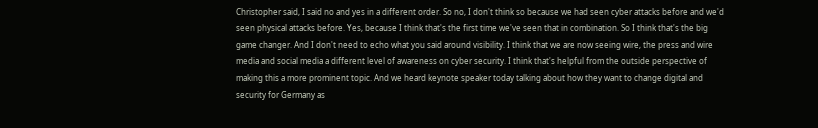Christopher said, I said no and yes in a different order. So no, I don't think so because we had seen cyber attacks before and we'd seen physical attacks before. Yes, because I think that's the first time we've seen that in combination. So I think that's the big game changer. And I don't need to echo what you said around visibility. I think that we are now seeing wire, the press and wire media and social media a different level of awareness on cyber security. I think that's helpful from the outside perspective of making this a more prominent topic. And we heard keynote speaker today talking about how they want to change digital and security for Germany as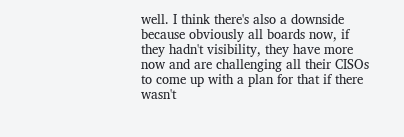well. I think there's also a downside because obviously all boards now, if they hadn't visibility, they have more now and are challenging all their CISOs to come up with a plan for that if there wasn't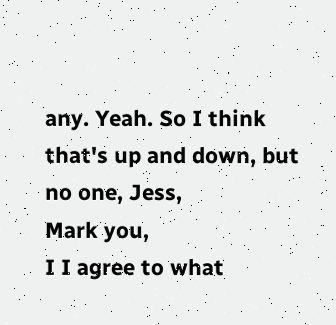any. Yeah. So I think that's up and down, but no one, Jess,
Mark you,
I I agree to what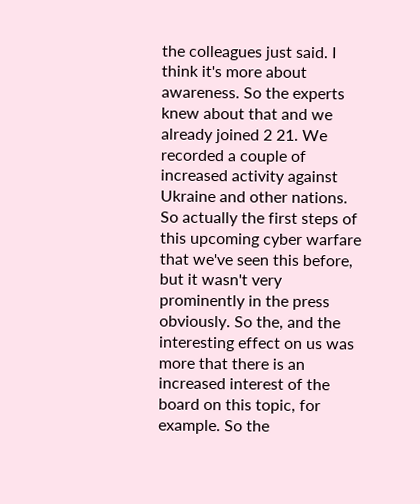the colleagues just said. I think it's more about awareness. So the experts knew about that and we already joined 2 21. We recorded a couple of increased activity against Ukraine and other nations. So actually the first steps of this upcoming cyber warfare that we've seen this before, but it wasn't very prominently in the press obviously. So the, and the interesting effect on us was more that there is an increased interest of the board on this topic, for example. So the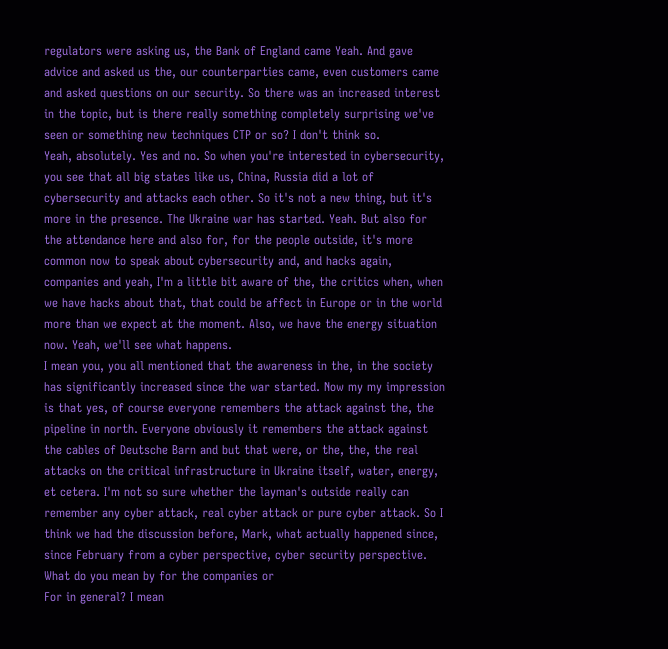regulators were asking us, the Bank of England came Yeah. And gave advice and asked us the, our counterparties came, even customers came and asked questions on our security. So there was an increased interest in the topic, but is there really something completely surprising we've seen or something new techniques CTP or so? I don't think so.
Yeah, absolutely. Yes and no. So when you're interested in cybersecurity, you see that all big states like us, China, Russia did a lot of cybersecurity and attacks each other. So it's not a new thing, but it's more in the presence. The Ukraine war has started. Yeah. But also for the attendance here and also for, for the people outside, it's more common now to speak about cybersecurity and, and hacks again, companies and yeah, I'm a little bit aware of the, the critics when, when we have hacks about that, that could be affect in Europe or in the world more than we expect at the moment. Also, we have the energy situation now. Yeah, we'll see what happens.
I mean you, you all mentioned that the awareness in the, in the society has significantly increased since the war started. Now my my impression is that yes, of course everyone remembers the attack against the, the pipeline in north. Everyone obviously it remembers the attack against the cables of Deutsche Barn and but that were, or the, the, the real attacks on the critical infrastructure in Ukraine itself, water, energy, et cetera. I'm not so sure whether the layman's outside really can remember any cyber attack, real cyber attack or pure cyber attack. So I think we had the discussion before, Mark, what actually happened since, since February from a cyber perspective, cyber security perspective.
What do you mean by for the companies or
For in general? I mean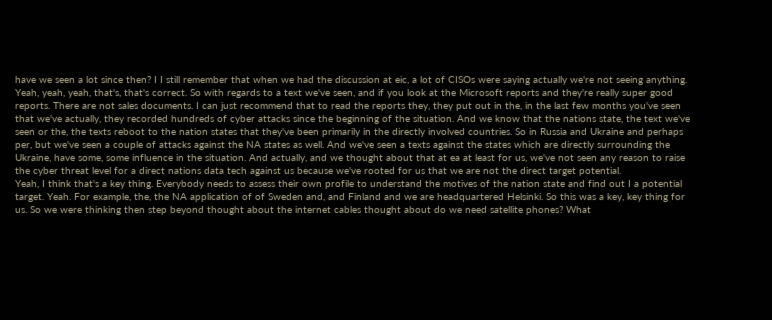have we seen a lot since then? I I still remember that when we had the discussion at eic, a lot of CISOs were saying actually we're not seeing anything.
Yeah, yeah, yeah, that's, that's correct. So with regards to a text we've seen, and if you look at the Microsoft reports and they're really super good reports. There are not sales documents. I can just recommend that to read the reports they, they put out in the, in the last few months you've seen that we've actually, they recorded hundreds of cyber attacks since the beginning of the situation. And we know that the nations state, the text we've seen or the, the texts reboot to the nation states that they've been primarily in the directly involved countries. So in Russia and Ukraine and perhaps per, but we've seen a couple of attacks against the NA states as well. And we've seen a texts against the states which are directly surrounding the Ukraine, have some, some influence in the situation. And actually, and we thought about that at ea at least for us, we've not seen any reason to raise the cyber threat level for a direct nations data tech against us because we've rooted for us that we are not the direct target potential.
Yeah, I think that's a key thing. Everybody needs to assess their own profile to understand the motives of the nation state and find out I a potential target. Yeah. For example, the, the NA application of of Sweden and, and Finland and we are headquartered Helsinki. So this was a key, key thing for us. So we were thinking then step beyond thought about the internet cables thought about do we need satellite phones? What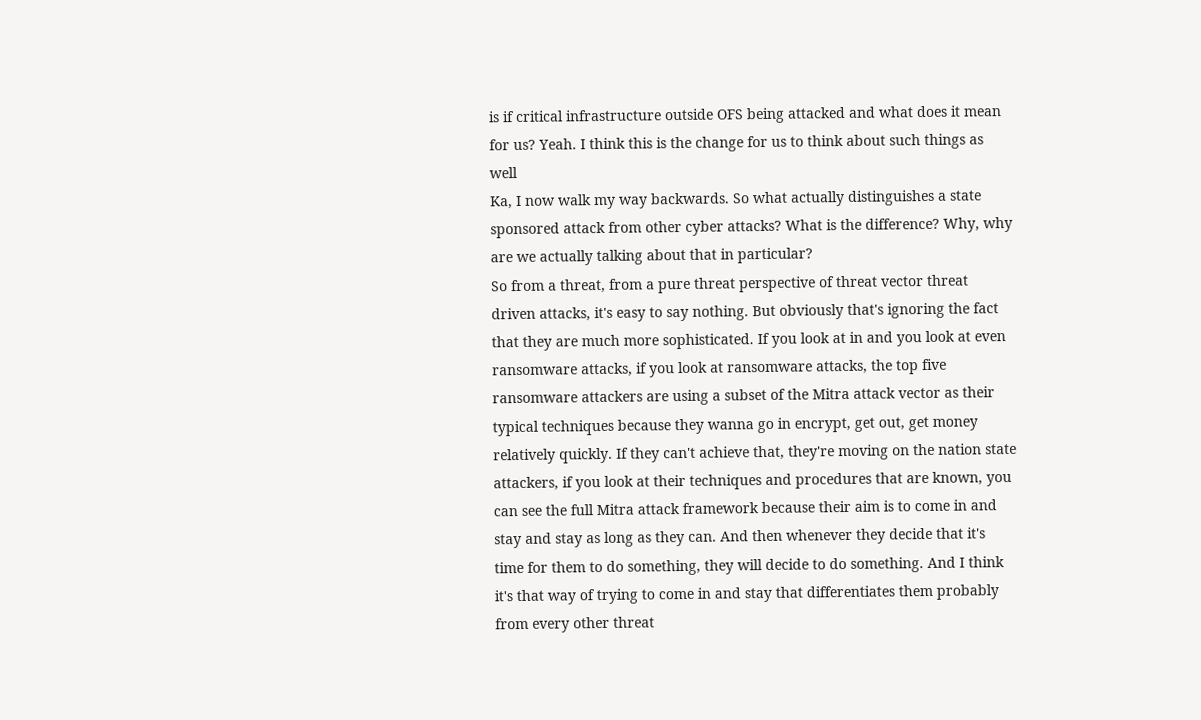is if critical infrastructure outside OFS being attacked and what does it mean for us? Yeah. I think this is the change for us to think about such things as well
Ka, I now walk my way backwards. So what actually distinguishes a state sponsored attack from other cyber attacks? What is the difference? Why, why are we actually talking about that in particular?
So from a threat, from a pure threat perspective of threat vector threat driven attacks, it's easy to say nothing. But obviously that's ignoring the fact that they are much more sophisticated. If you look at in and you look at even ransomware attacks, if you look at ransomware attacks, the top five ransomware attackers are using a subset of the Mitra attack vector as their typical techniques because they wanna go in encrypt, get out, get money relatively quickly. If they can't achieve that, they're moving on the nation state attackers, if you look at their techniques and procedures that are known, you can see the full Mitra attack framework because their aim is to come in and stay and stay as long as they can. And then whenever they decide that it's time for them to do something, they will decide to do something. And I think it's that way of trying to come in and stay that differentiates them probably from every other threat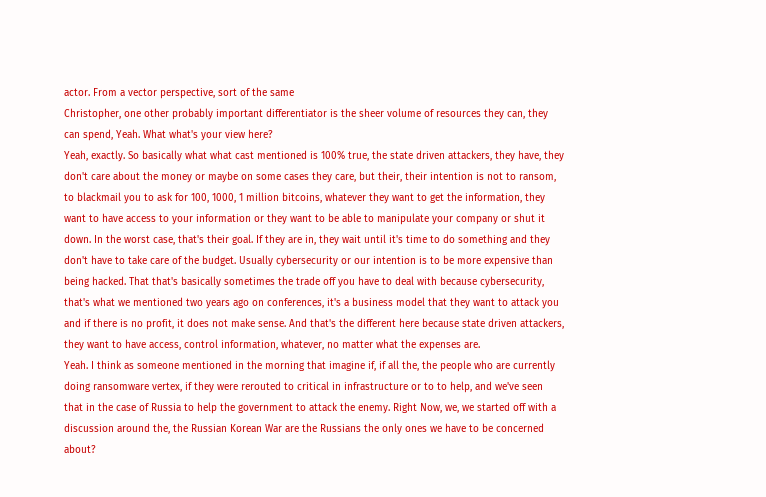actor. From a vector perspective, sort of the same
Christopher, one other probably important differentiator is the sheer volume of resources they can, they can spend, Yeah. What what's your view here?
Yeah, exactly. So basically what what cast mentioned is 100% true, the state driven attackers, they have, they don't care about the money or maybe on some cases they care, but their, their intention is not to ransom, to blackmail you to ask for 100, 1000, 1 million bitcoins, whatever they want to get the information, they want to have access to your information or they want to be able to manipulate your company or shut it down. In the worst case, that's their goal. If they are in, they wait until it's time to do something and they don't have to take care of the budget. Usually cybersecurity or our intention is to be more expensive than being hacked. That that's basically sometimes the trade off you have to deal with because cybersecurity, that's what we mentioned two years ago on conferences, it's a business model that they want to attack you and if there is no profit, it does not make sense. And that's the different here because state driven attackers, they want to have access, control information, whatever, no matter what the expenses are.
Yeah. I think as someone mentioned in the morning that imagine if, if all the, the people who are currently doing ransomware vertex, if they were rerouted to critical in infrastructure or to to help, and we've seen that in the case of Russia to help the government to attack the enemy. Right Now, we, we started off with a discussion around the, the Russian Korean War are the Russians the only ones we have to be concerned about?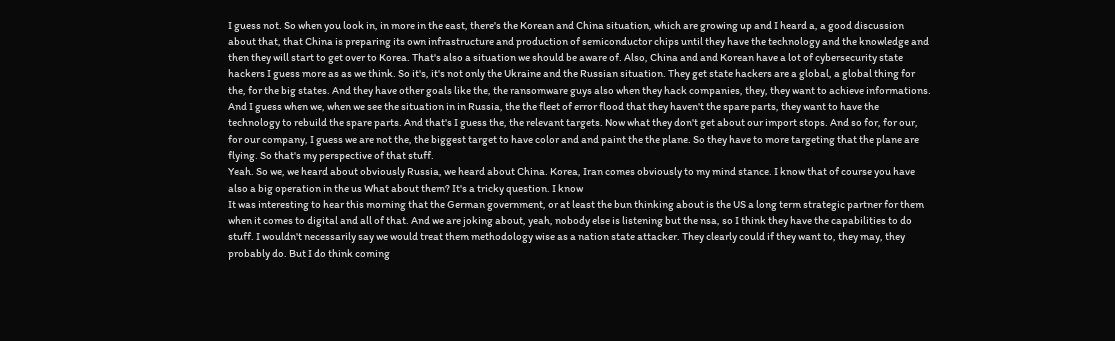I guess not. So when you look in, in more in the east, there's the Korean and China situation, which are growing up and I heard a, a good discussion about that, that China is preparing its own infrastructure and production of semiconductor chips until they have the technology and the knowledge and then they will start to get over to Korea. That's also a situation we should be aware of. Also, China and and Korean have a lot of cybersecurity state hackers I guess more as as we think. So it's, it's not only the Ukraine and the Russian situation. They get state hackers are a global, a global thing for the, for the big states. And they have other goals like the, the ransomware guys also when they hack companies, they, they want to achieve informations. And I guess when we, when we see the situation in in Russia, the the fleet of error flood that they haven't the spare parts, they want to have the technology to rebuild the spare parts. And that's I guess the, the relevant targets. Now what they don't get about our import stops. And so for, for our, for our company, I guess we are not the, the biggest target to have color and and paint the the plane. So they have to more targeting that the plane are flying. So that's my perspective of that stuff.
Yeah. So we, we heard about obviously Russia, we heard about China. Korea, Iran comes obviously to my mind stance. I know that of course you have also a big operation in the us What about them? It's a tricky question. I know
It was interesting to hear this morning that the German government, or at least the bun thinking about is the US a long term strategic partner for them when it comes to digital and all of that. And we are joking about, yeah, nobody else is listening but the nsa, so I think they have the capabilities to do stuff. I wouldn't necessarily say we would treat them methodology wise as a nation state attacker. They clearly could if they want to, they may, they probably do. But I do think coming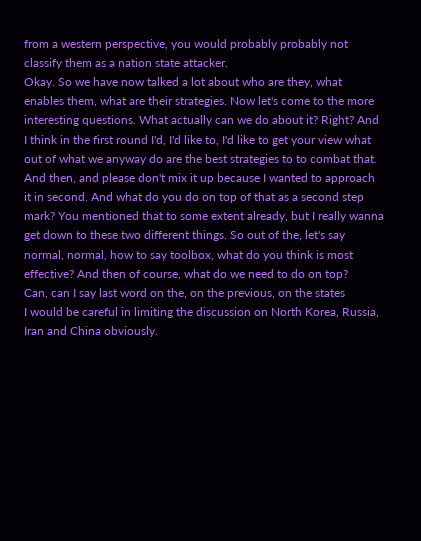from a western perspective, you would probably probably not classify them as a nation state attacker.
Okay. So we have now talked a lot about who are they, what enables them, what are their strategies. Now let's come to the more interesting questions. What actually can we do about it? Right? And I think in the first round I'd, I'd like to, I'd like to get your view what out of what we anyway do are the best strategies to to combat that. And then, and please don't mix it up because I wanted to approach it in second. And what do you do on top of that as a second step mark? You mentioned that to some extent already, but I really wanna get down to these two different things. So out of the, let's say normal, normal, how to say toolbox, what do you think is most effective? And then of course, what do we need to do on top?
Can, can I say last word on the, on the previous, on the states
I would be careful in limiting the discussion on North Korea, Russia, Iran and China obviously.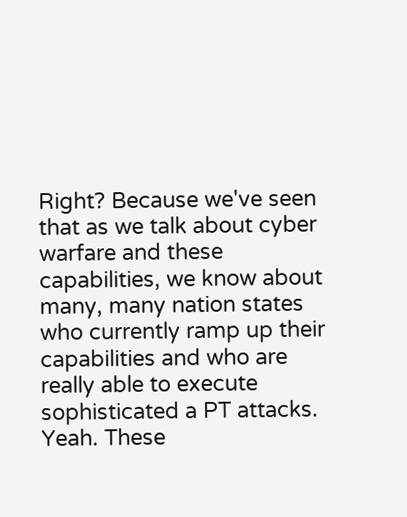Right? Because we've seen that as we talk about cyber warfare and these capabilities, we know about many, many nation states who currently ramp up their capabilities and who are really able to execute sophisticated a PT attacks. Yeah. These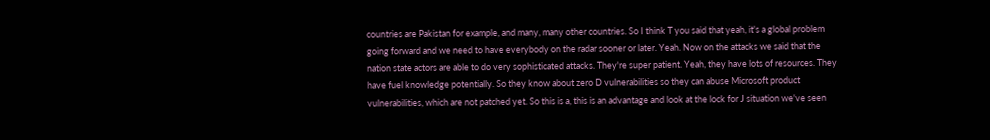countries are Pakistan for example, and many, many other countries. So I think T you said that yeah, it's a global problem going forward and we need to have everybody on the radar sooner or later. Yeah. Now on the attacks we said that the nation state actors are able to do very sophisticated attacks. They're super patient. Yeah, they have lots of resources. They have fuel knowledge potentially. So they know about zero D vulnerabilities so they can abuse Microsoft product vulnerabilities, which are not patched yet. So this is a, this is an advantage and look at the lock for J situation we've seen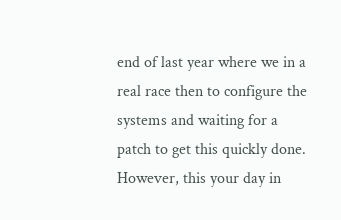end of last year where we in a real race then to configure the systems and waiting for a patch to get this quickly done.
However, this your day in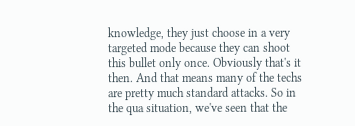knowledge, they just choose in a very targeted mode because they can shoot this bullet only once. Obviously that's it then. And that means many of the techs are pretty much standard attacks. So in the qua situation, we've seen that the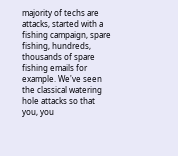majority of techs are attacks, started with a fishing campaign, spare fishing, hundreds, thousands of spare fishing emails for example. We've seen the classical watering hole attacks so that you, you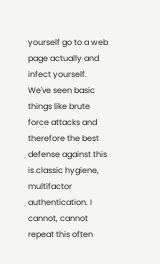yourself go to a web page actually and infect yourself. We've seen basic things like brute force attacks and therefore the best defense against this is classic hygiene, multifactor authentication. I cannot, cannot repeat this often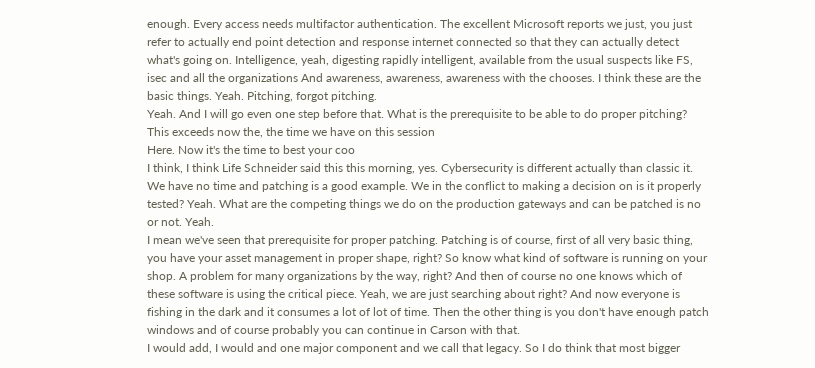enough. Every access needs multifactor authentication. The excellent Microsoft reports we just, you just refer to actually end point detection and response internet connected so that they can actually detect what's going on. Intelligence, yeah, digesting rapidly intelligent, available from the usual suspects like FS, isec and all the organizations And awareness, awareness, awareness with the chooses. I think these are the basic things. Yeah. Pitching, forgot pitching.
Yeah. And I will go even one step before that. What is the prerequisite to be able to do proper pitching?
This exceeds now the, the time we have on this session
Here. Now it's the time to best your coo
I think, I think Life Schneider said this this morning, yes. Cybersecurity is different actually than classic it. We have no time and patching is a good example. We in the conflict to making a decision on is it properly tested? Yeah. What are the competing things we do on the production gateways and can be patched is no or not. Yeah.
I mean we've seen that prerequisite for proper patching. Patching is of course, first of all very basic thing, you have your asset management in proper shape, right? So know what kind of software is running on your shop. A problem for many organizations by the way, right? And then of course no one knows which of these software is using the critical piece. Yeah, we are just searching about right? And now everyone is fishing in the dark and it consumes a lot of lot of time. Then the other thing is you don't have enough patch windows and of course probably you can continue in Carson with that.
I would add, I would and one major component and we call that legacy. So I do think that most bigger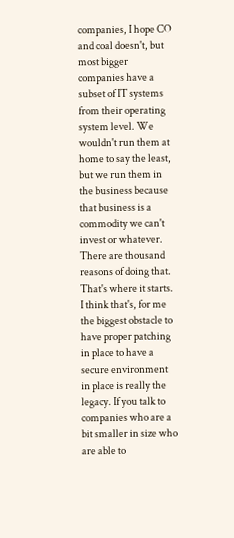companies, I hope CO and coal doesn't, but most bigger companies have a subset of IT systems from their operating system level. We wouldn't run them at home to say the least, but we run them in the business because that business is a commodity we can't invest or whatever. There are thousand reasons of doing that. That's where it starts. I think that's, for me the biggest obstacle to have proper patching in place to have a secure environment in place is really the legacy. If you talk to companies who are a bit smaller in size who are able to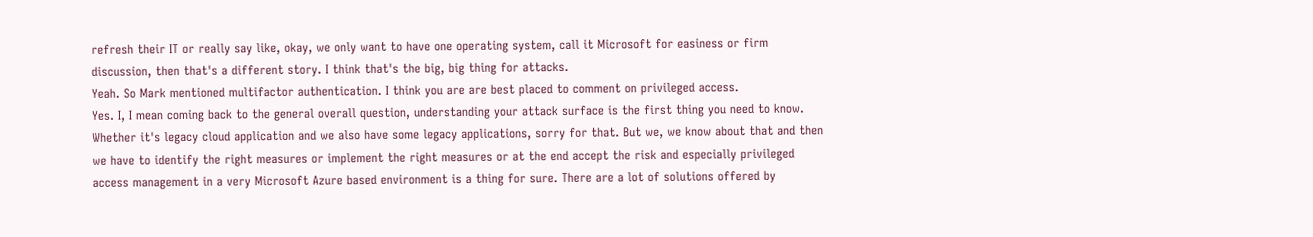refresh their IT or really say like, okay, we only want to have one operating system, call it Microsoft for easiness or firm discussion, then that's a different story. I think that's the big, big thing for attacks.
Yeah. So Mark mentioned multifactor authentication. I think you are are best placed to comment on privileged access.
Yes. I, I mean coming back to the general overall question, understanding your attack surface is the first thing you need to know. Whether it's legacy cloud application and we also have some legacy applications, sorry for that. But we, we know about that and then we have to identify the right measures or implement the right measures or at the end accept the risk and especially privileged access management in a very Microsoft Azure based environment is a thing for sure. There are a lot of solutions offered by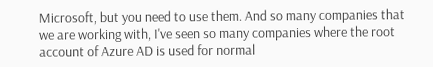Microsoft, but you need to use them. And so many companies that we are working with, I've seen so many companies where the root account of Azure AD is used for normal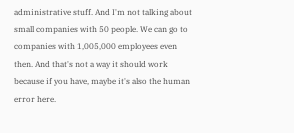administrative stuff. And I'm not talking about small companies with 50 people. We can go to companies with 1,005,000 employees even then. And that's not a way it should work because if you have, maybe it's also the human error here.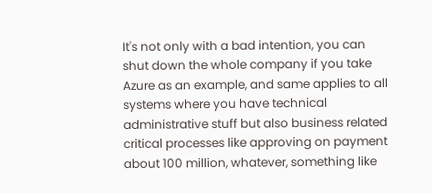It's not only with a bad intention, you can shut down the whole company if you take Azure as an example, and same applies to all systems where you have technical administrative stuff but also business related critical processes like approving on payment about 100 million, whatever, something like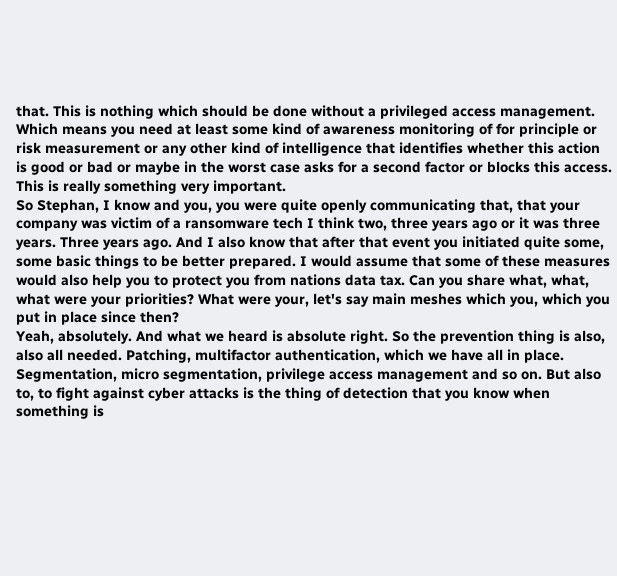that. This is nothing which should be done without a privileged access management. Which means you need at least some kind of awareness monitoring of for principle or risk measurement or any other kind of intelligence that identifies whether this action is good or bad or maybe in the worst case asks for a second factor or blocks this access. This is really something very important.
So Stephan, I know and you, you were quite openly communicating that, that your company was victim of a ransomware tech I think two, three years ago or it was three years. Three years ago. And I also know that after that event you initiated quite some, some basic things to be better prepared. I would assume that some of these measures would also help you to protect you from nations data tax. Can you share what, what, what were your priorities? What were your, let's say main meshes which you, which you put in place since then?
Yeah, absolutely. And what we heard is absolute right. So the prevention thing is also, also all needed. Patching, multifactor authentication, which we have all in place. Segmentation, micro segmentation, privilege access management and so on. But also to, to fight against cyber attacks is the thing of detection that you know when something is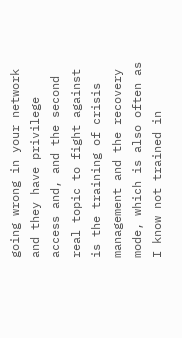going wrong in your network and they have privilege access and, and the second real topic to fight against is the training of crisis management and the recovery mode, which is also often as I know not trained in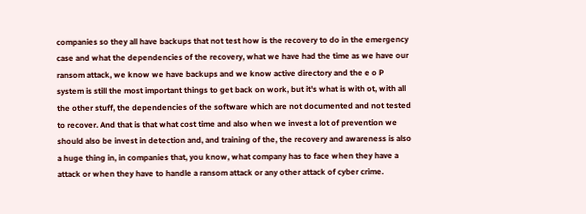companies so they all have backups that not test how is the recovery to do in the emergency case and what the dependencies of the recovery, what we have had the time as we have our ransom attack, we know we have backups and we know active directory and the e o P system is still the most important things to get back on work, but it's what is with ot, with all the other stuff, the dependencies of the software which are not documented and not tested to recover. And that is that what cost time and also when we invest a lot of prevention we should also be invest in detection and, and training of the, the recovery and awareness is also a huge thing in, in companies that, you know, what company has to face when they have a attack or when they have to handle a ransom attack or any other attack of cyber crime.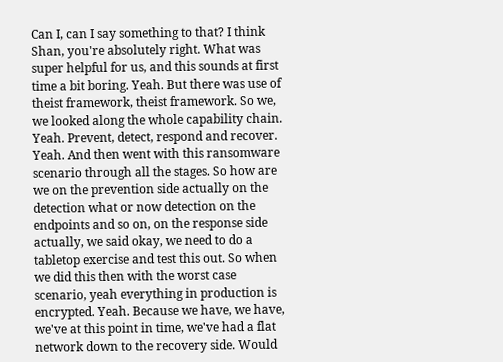Can I, can I say something to that? I think Shan, you're absolutely right. What was super helpful for us, and this sounds at first time a bit boring. Yeah. But there was use of theist framework, theist framework. So we, we looked along the whole capability chain. Yeah. Prevent, detect, respond and recover. Yeah. And then went with this ransomware scenario through all the stages. So how are we on the prevention side actually on the detection what or now detection on the endpoints and so on, on the response side actually, we said okay, we need to do a tabletop exercise and test this out. So when we did this then with the worst case scenario, yeah everything in production is encrypted. Yeah. Because we have, we have, we've at this point in time, we've had a flat network down to the recovery side. Would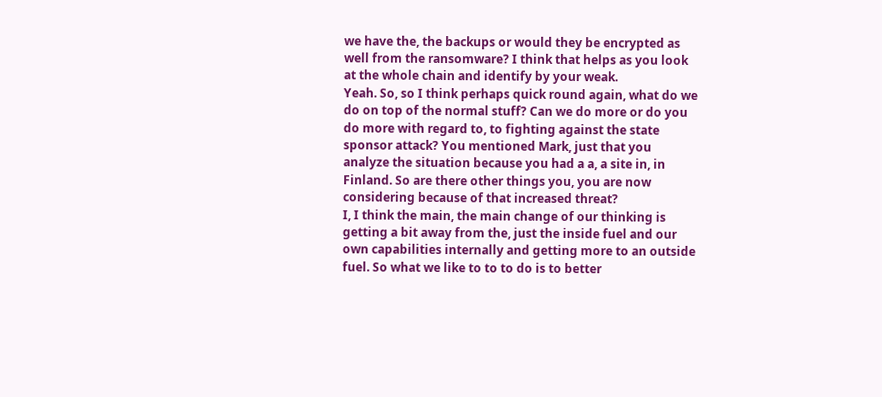we have the, the backups or would they be encrypted as well from the ransomware? I think that helps as you look at the whole chain and identify by your weak.
Yeah. So, so I think perhaps quick round again, what do we do on top of the normal stuff? Can we do more or do you do more with regard to, to fighting against the state sponsor attack? You mentioned Mark, just that you analyze the situation because you had a a, a site in, in Finland. So are there other things you, you are now considering because of that increased threat?
I, I think the main, the main change of our thinking is getting a bit away from the, just the inside fuel and our own capabilities internally and getting more to an outside fuel. So what we like to to to do is to better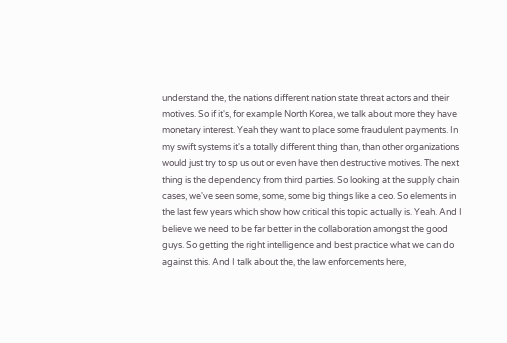understand the, the nations different nation state threat actors and their motives. So if it's, for example North Korea, we talk about more they have monetary interest. Yeah they want to place some fraudulent payments. In my swift systems it's a totally different thing than, than other organizations would just try to sp us out or even have then destructive motives. The next thing is the dependency from third parties. So looking at the supply chain cases, we've seen some, some, some big things like a ceo. So elements in the last few years which show how critical this topic actually is. Yeah. And I believe we need to be far better in the collaboration amongst the good guys. So getting the right intelligence and best practice what we can do against this. And I talk about the, the law enforcements here,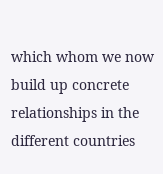which whom we now build up concrete relationships in the different countries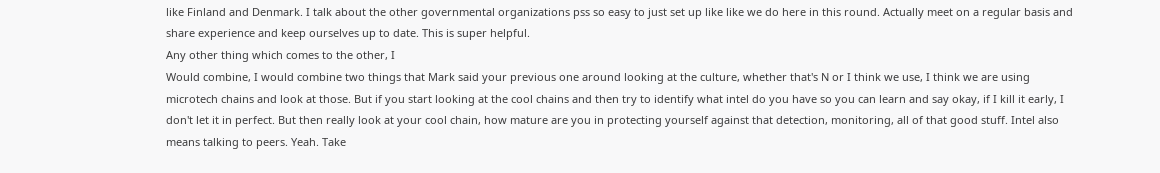like Finland and Denmark. I talk about the other governmental organizations pss so easy to just set up like like we do here in this round. Actually meet on a regular basis and share experience and keep ourselves up to date. This is super helpful.
Any other thing which comes to the other, I
Would combine, I would combine two things that Mark said your previous one around looking at the culture, whether that's N or I think we use, I think we are using microtech chains and look at those. But if you start looking at the cool chains and then try to identify what intel do you have so you can learn and say okay, if I kill it early, I don't let it in perfect. But then really look at your cool chain, how mature are you in protecting yourself against that detection, monitoring, all of that good stuff. Intel also means talking to peers. Yeah. Take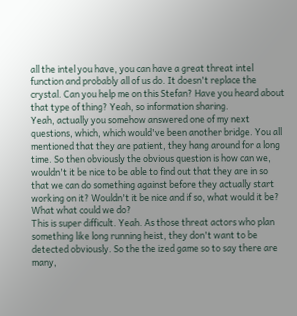all the intel you have, you can have a great threat intel function and probably all of us do. It doesn't replace the crystal. Can you help me on this Stefan? Have you heard about that type of thing? Yeah, so information sharing.
Yeah, actually you somehow answered one of my next questions, which, which would've been another bridge. You all mentioned that they are patient, they hang around for a long time. So then obviously the obvious question is how can we, wouldn't it be nice to be able to find out that they are in so that we can do something against before they actually start working on it? Wouldn't it be nice and if so, what would it be? What what could we do?
This is super difficult. Yeah. As those threat actors who plan something like long running heist, they don't want to be detected obviously. So the the ized game so to say there are many,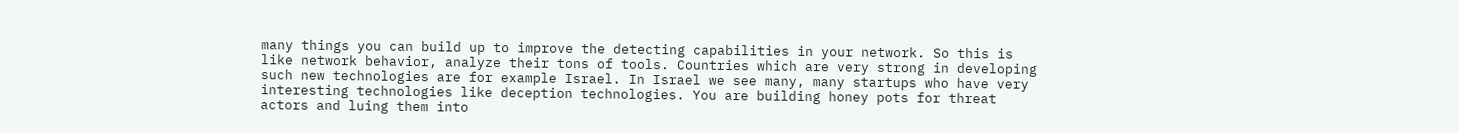many things you can build up to improve the detecting capabilities in your network. So this is like network behavior, analyze their tons of tools. Countries which are very strong in developing such new technologies are for example Israel. In Israel we see many, many startups who have very interesting technologies like deception technologies. You are building honey pots for threat actors and luing them into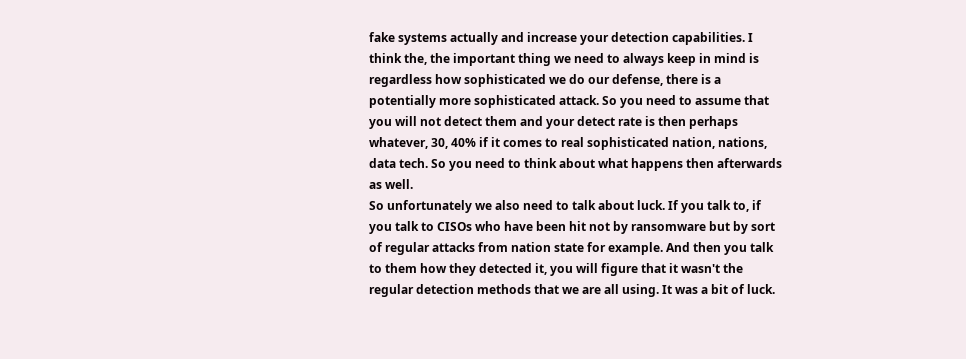fake systems actually and increase your detection capabilities. I think the, the important thing we need to always keep in mind is regardless how sophisticated we do our defense, there is a potentially more sophisticated attack. So you need to assume that you will not detect them and your detect rate is then perhaps whatever, 30, 40% if it comes to real sophisticated nation, nations, data tech. So you need to think about what happens then afterwards as well.
So unfortunately we also need to talk about luck. If you talk to, if you talk to CISOs who have been hit not by ransomware but by sort of regular attacks from nation state for example. And then you talk to them how they detected it, you will figure that it wasn't the regular detection methods that we are all using. It was a bit of luck.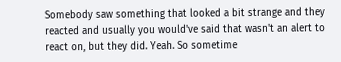Somebody saw something that looked a bit strange and they reacted and usually you would've said that wasn't an alert to react on, but they did. Yeah. So sometime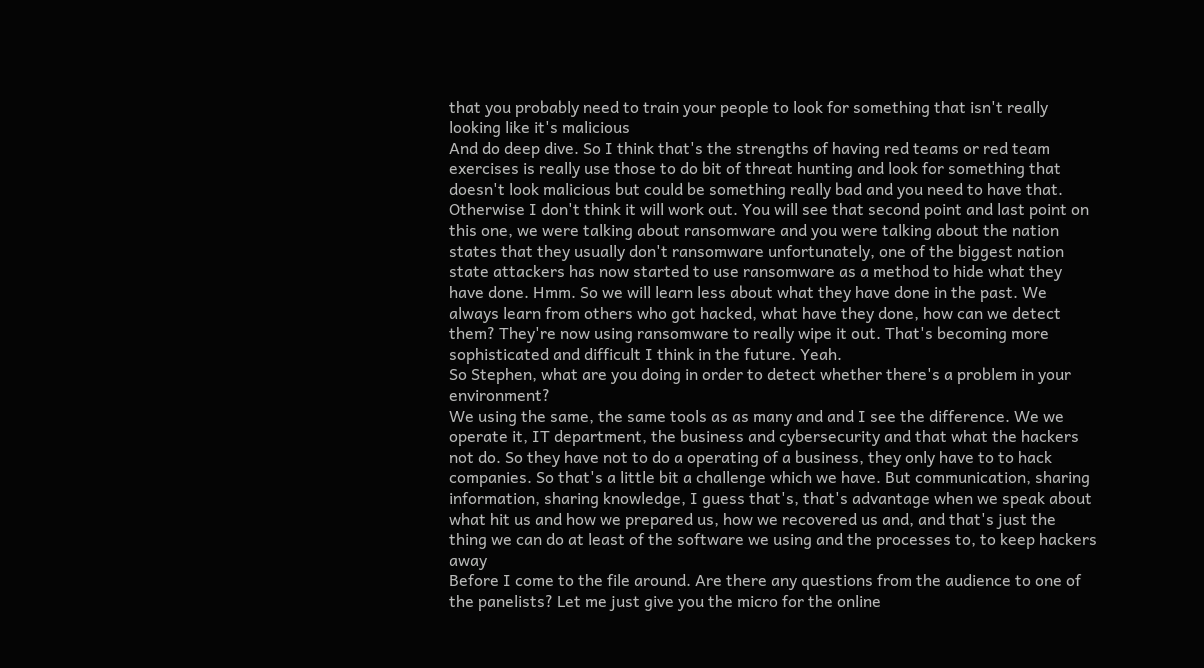that you probably need to train your people to look for something that isn't really looking like it's malicious
And do deep dive. So I think that's the strengths of having red teams or red team exercises is really use those to do bit of threat hunting and look for something that doesn't look malicious but could be something really bad and you need to have that. Otherwise I don't think it will work out. You will see that second point and last point on this one, we were talking about ransomware and you were talking about the nation states that they usually don't ransomware unfortunately, one of the biggest nation state attackers has now started to use ransomware as a method to hide what they have done. Hmm. So we will learn less about what they have done in the past. We always learn from others who got hacked, what have they done, how can we detect them? They're now using ransomware to really wipe it out. That's becoming more sophisticated and difficult I think in the future. Yeah.
So Stephen, what are you doing in order to detect whether there's a problem in your environment?
We using the same, the same tools as as many and and I see the difference. We we operate it, IT department, the business and cybersecurity and that what the hackers not do. So they have not to do a operating of a business, they only have to to hack companies. So that's a little bit a challenge which we have. But communication, sharing information, sharing knowledge, I guess that's, that's advantage when we speak about what hit us and how we prepared us, how we recovered us and, and that's just the thing we can do at least of the software we using and the processes to, to keep hackers away
Before I come to the file around. Are there any questions from the audience to one of the panelists? Let me just give you the micro for the online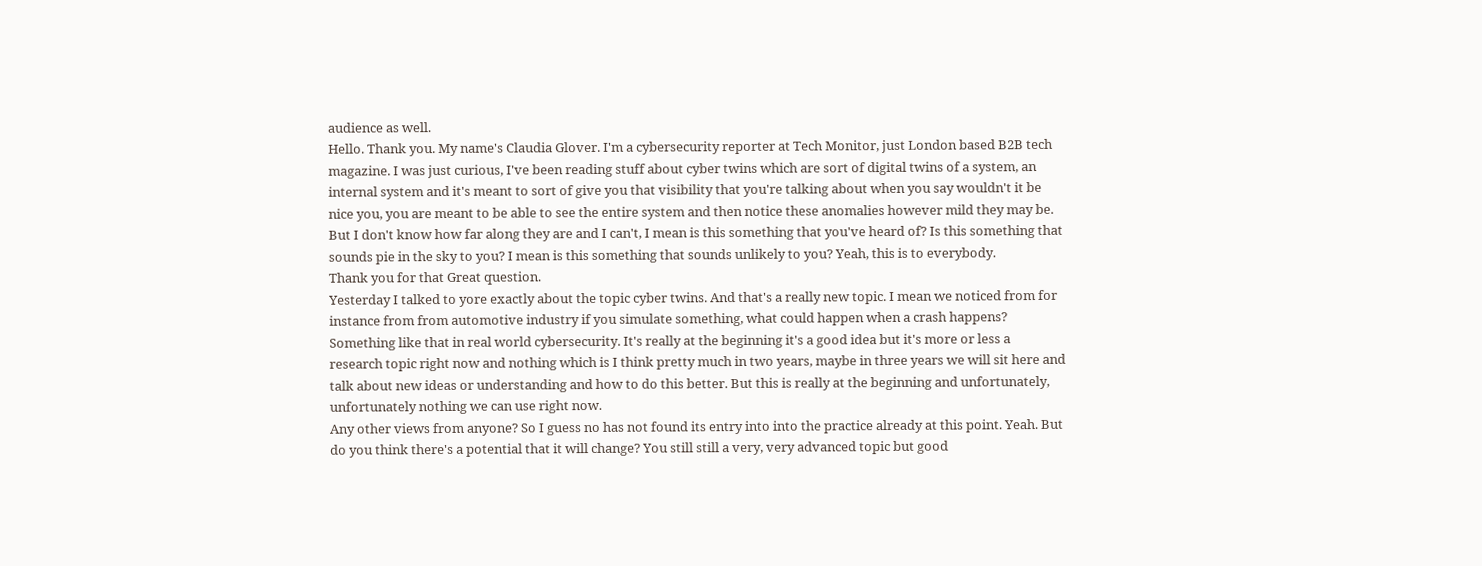audience as well.
Hello. Thank you. My name's Claudia Glover. I'm a cybersecurity reporter at Tech Monitor, just London based B2B tech magazine. I was just curious, I've been reading stuff about cyber twins which are sort of digital twins of a system, an internal system and it's meant to sort of give you that visibility that you're talking about when you say wouldn't it be nice you, you are meant to be able to see the entire system and then notice these anomalies however mild they may be. But I don't know how far along they are and I can't, I mean is this something that you've heard of? Is this something that sounds pie in the sky to you? I mean is this something that sounds unlikely to you? Yeah, this is to everybody.
Thank you for that Great question.
Yesterday I talked to yore exactly about the topic cyber twins. And that's a really new topic. I mean we noticed from for instance from from automotive industry if you simulate something, what could happen when a crash happens? Something like that in real world cybersecurity. It's really at the beginning it's a good idea but it's more or less a research topic right now and nothing which is I think pretty much in two years, maybe in three years we will sit here and talk about new ideas or understanding and how to do this better. But this is really at the beginning and unfortunately, unfortunately nothing we can use right now.
Any other views from anyone? So I guess no has not found its entry into into the practice already at this point. Yeah. But do you think there's a potential that it will change? You still still a very, very advanced topic but good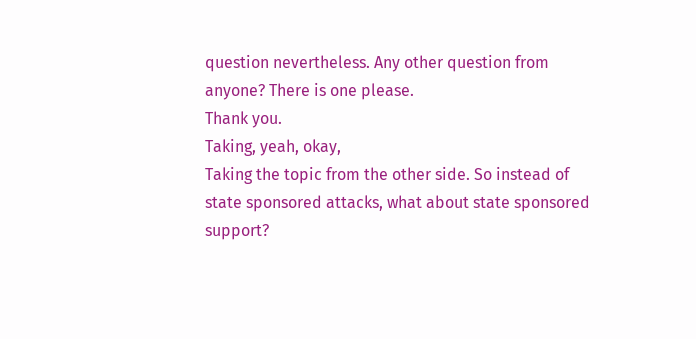question nevertheless. Any other question from anyone? There is one please.
Thank you.
Taking, yeah, okay,
Taking the topic from the other side. So instead of state sponsored attacks, what about state sponsored support?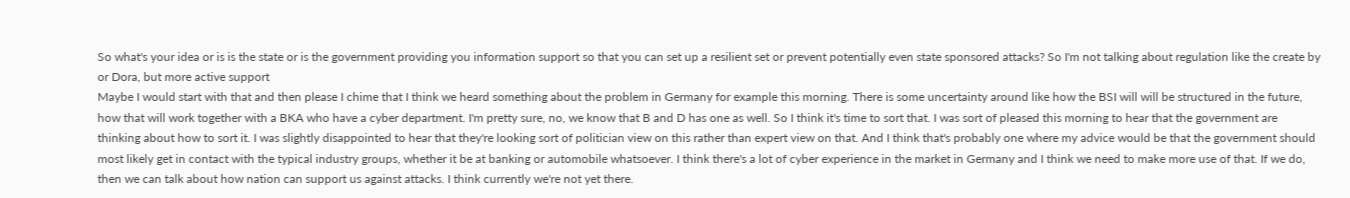So what's your idea or is is the state or is the government providing you information support so that you can set up a resilient set or prevent potentially even state sponsored attacks? So I'm not talking about regulation like the create by or Dora, but more active support
Maybe I would start with that and then please I chime that I think we heard something about the problem in Germany for example this morning. There is some uncertainty around like how the BSI will will be structured in the future, how that will work together with a BKA who have a cyber department. I'm pretty sure, no, we know that B and D has one as well. So I think it's time to sort that. I was sort of pleased this morning to hear that the government are thinking about how to sort it. I was slightly disappointed to hear that they're looking sort of politician view on this rather than expert view on that. And I think that's probably one where my advice would be that the government should most likely get in contact with the typical industry groups, whether it be at banking or automobile whatsoever. I think there's a lot of cyber experience in the market in Germany and I think we need to make more use of that. If we do, then we can talk about how nation can support us against attacks. I think currently we're not yet there.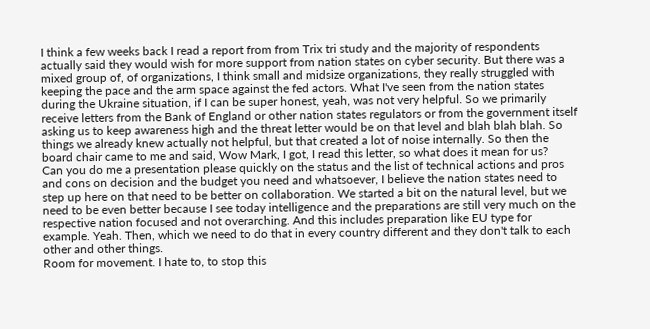I think a few weeks back I read a report from from Trix tri study and the majority of respondents actually said they would wish for more support from nation states on cyber security. But there was a mixed group of, of organizations, I think small and midsize organizations, they really struggled with keeping the pace and the arm space against the fed actors. What I've seen from the nation states during the Ukraine situation, if I can be super honest, yeah, was not very helpful. So we primarily receive letters from the Bank of England or other nation states regulators or from the government itself asking us to keep awareness high and the threat letter would be on that level and blah blah blah. So things we already knew actually not helpful, but that created a lot of noise internally. So then the board chair came to me and said, Wow Mark, I got, I read this letter, so what does it mean for us?
Can you do me a presentation please quickly on the status and the list of technical actions and pros and cons on decision and the budget you need and whatsoever, I believe the nation states need to step up here on that need to be better on collaboration. We started a bit on the natural level, but we need to be even better because I see today intelligence and the preparations are still very much on the respective nation focused and not overarching. And this includes preparation like EU type for example. Yeah. Then, which we need to do that in every country different and they don't talk to each other and other things.
Room for movement. I hate to, to stop this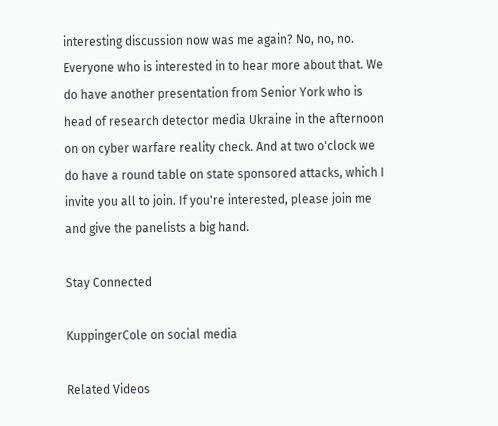interesting discussion now was me again? No, no, no. Everyone who is interested in to hear more about that. We do have another presentation from Senior York who is head of research detector media Ukraine in the afternoon on on cyber warfare reality check. And at two o'clock we do have a round table on state sponsored attacks, which I invite you all to join. If you're interested, please join me and give the panelists a big hand.

Stay Connected

KuppingerCole on social media

Related Videos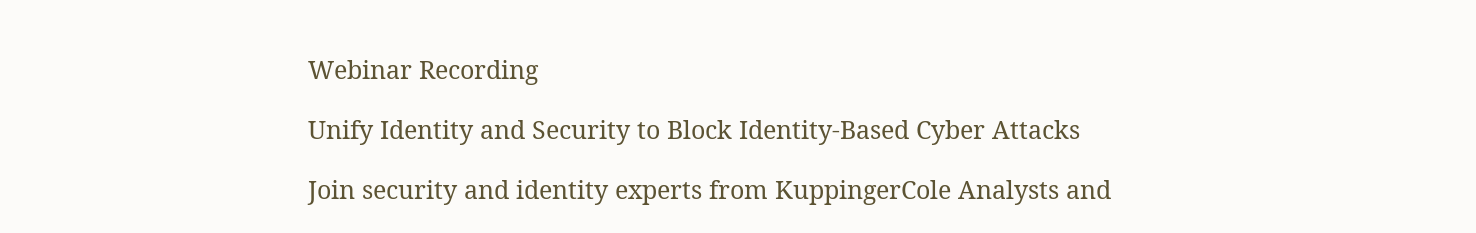Webinar Recording

Unify Identity and Security to Block Identity-Based Cyber Attacks

Join security and identity experts from KuppingerCole Analysts and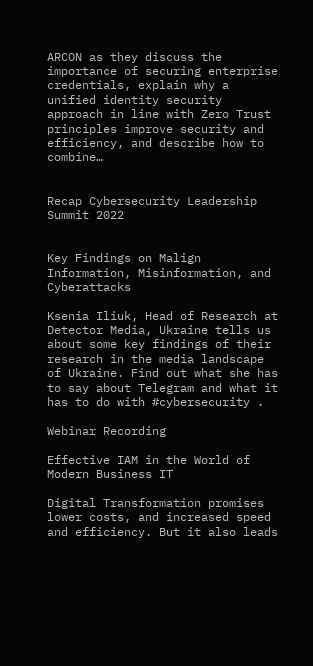ARCON as they discuss the importance of securing enterprise credentials, explain why a unified identity security approach in line with Zero Trust principles improve security and efficiency, and describe how to combine…


Recap Cybersecurity Leadership Summit 2022


Key Findings on Malign Information, Misinformation, and Cyberattacks

Ksenia Iliuk, Head of Research at Detector Media, Ukraine tells us about some key findings of their research in the media landscape of Ukraine. Find out what she has to say about Telegram and what it has to do with #cybersecurity .

Webinar Recording

Effective IAM in the World of Modern Business IT

Digital Transformation promises lower costs, and increased speed and efficiency. But it also leads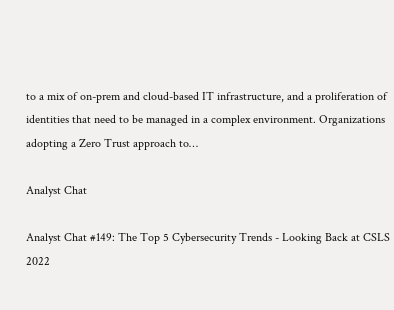to a mix of on-prem and cloud-based IT infrastructure, and a proliferation of identities that need to be managed in a complex environment. Organizations adopting a Zero Trust approach to…

Analyst Chat

Analyst Chat #149: The Top 5 Cybersecurity Trends - Looking Back at CSLS 2022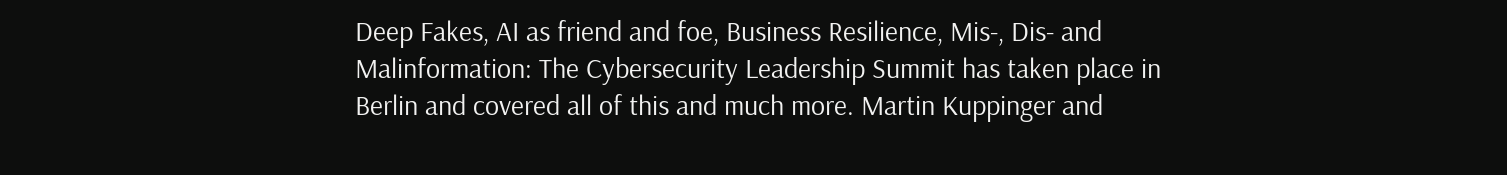Deep Fakes, AI as friend and foe, Business Resilience, Mis-, Dis- and Malinformation: The Cybersecurity Leadership Summit has taken place in Berlin and covered all of this and much more. Martin Kuppinger and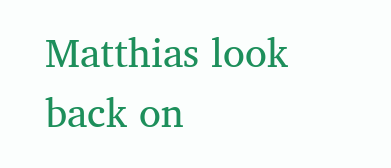Matthias look back on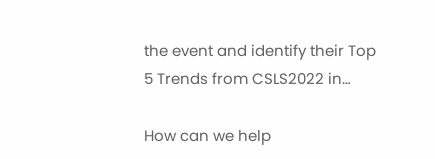the event and identify their Top 5 Trends from CSLS2022 in…

How can we help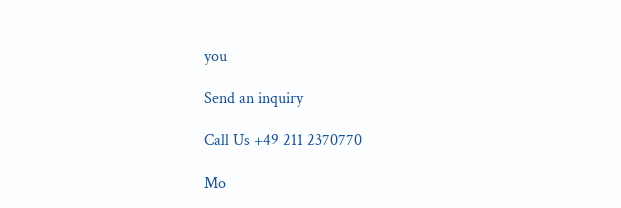you

Send an inquiry

Call Us +49 211 2370770

Mo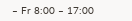– Fr 8:00 – 17:00